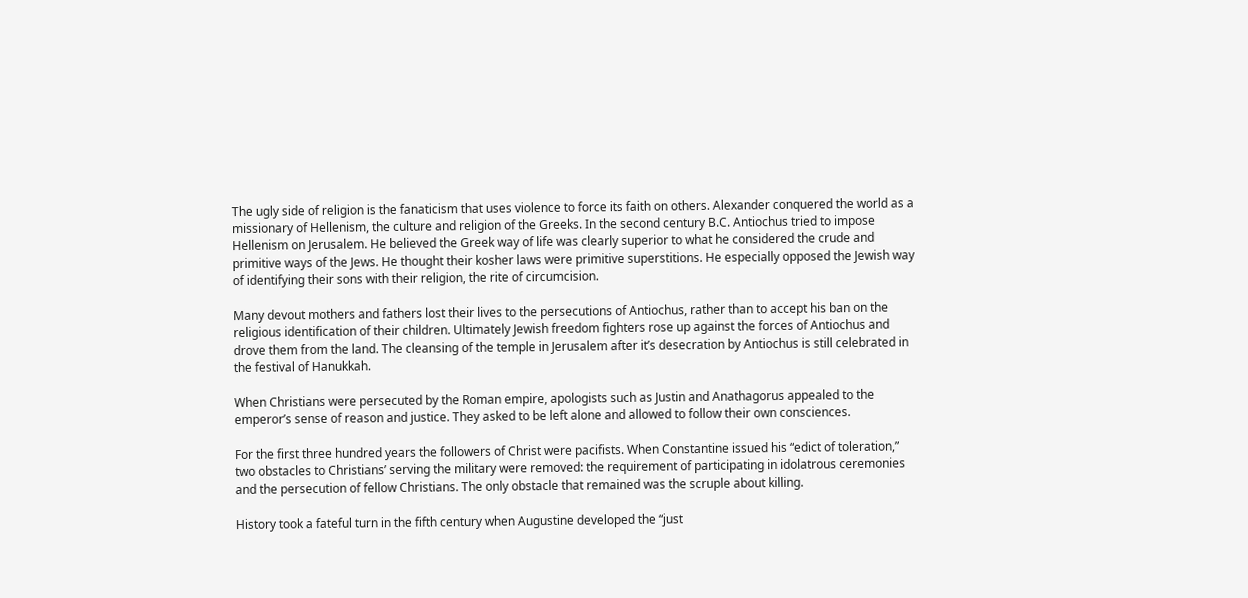The ugly side of religion is the fanaticism that uses violence to force its faith on others. Alexander conquered the world as a missionary of Hellenism, the culture and religion of the Greeks. In the second century B.C. Antiochus tried to impose Hellenism on Jerusalem. He believed the Greek way of life was clearly superior to what he considered the crude and primitive ways of the Jews. He thought their kosher laws were primitive superstitions. He especially opposed the Jewish way of identifying their sons with their religion, the rite of circumcision.

Many devout mothers and fathers lost their lives to the persecutions of Antiochus, rather than to accept his ban on the religious identification of their children. Ultimately Jewish freedom fighters rose up against the forces of Antiochus and drove them from the land. The cleansing of the temple in Jerusalem after it’s desecration by Antiochus is still celebrated in the festival of Hanukkah.

When Christians were persecuted by the Roman empire, apologists such as Justin and Anathagorus appealed to the emperor’s sense of reason and justice. They asked to be left alone and allowed to follow their own consciences.

For the first three hundred years the followers of Christ were pacifists. When Constantine issued his “edict of toleration,” two obstacles to Christians’ serving the military were removed: the requirement of participating in idolatrous ceremonies and the persecution of fellow Christians. The only obstacle that remained was the scruple about killing.

History took a fateful turn in the fifth century when Augustine developed the “just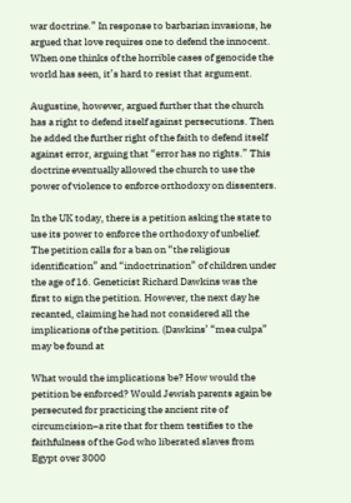war doctrine.” In response to barbarian invasions, he argued that love requires one to defend the innocent. When one thinks of the horrible cases of genocide the world has seen, it’s hard to resist that argument.

Augustine, however, argued further that the church has a right to defend itself against persecutions. Then he added the further right of the faith to defend itself against error, arguing that “error has no rights.” This doctrine eventually allowed the church to use the power of violence to enforce orthodoxy on dissenters.

In the UK today, there is a petition asking the state to use its power to enforce the orthodoxy of unbelief. The petition calls for a ban on “the religious identification” and “indoctrination” of children under the age of 16. Geneticist Richard Dawkins was the first to sign the petition. However, the next day he recanted, claiming he had not considered all the implications of the petition. (Dawkins’ “mea culpa” may be found at

What would the implications be? How would the petition be enforced? Would Jewish parents again be persecuted for practicing the ancient rite of circumcision–a rite that for them testifies to the faithfulness of the God who liberated slaves from Egypt over 3000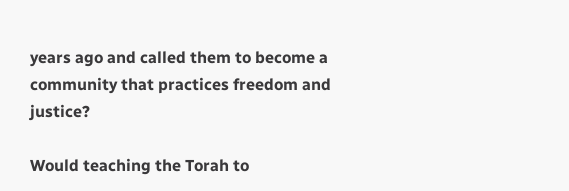years ago and called them to become a community that practices freedom and justice?

Would teaching the Torah to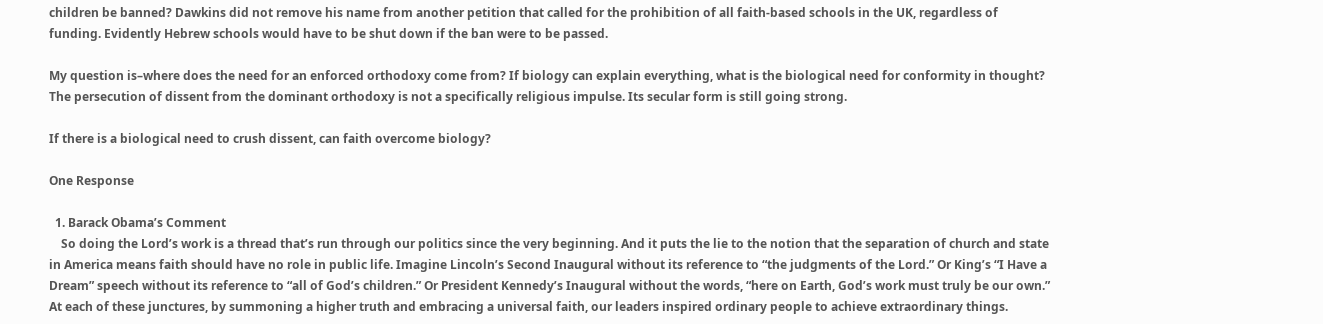children be banned? Dawkins did not remove his name from another petition that called for the prohibition of all faith-based schools in the UK, regardless of funding. Evidently Hebrew schools would have to be shut down if the ban were to be passed.

My question is–where does the need for an enforced orthodoxy come from? If biology can explain everything, what is the biological need for conformity in thought? The persecution of dissent from the dominant orthodoxy is not a specifically religious impulse. Its secular form is still going strong.

If there is a biological need to crush dissent, can faith overcome biology?

One Response

  1. Barack Obama’s Comment
    So doing the Lord’s work is a thread that’s run through our politics since the very beginning. And it puts the lie to the notion that the separation of church and state in America means faith should have no role in public life. Imagine Lincoln’s Second Inaugural without its reference to “the judgments of the Lord.” Or King’s “I Have a Dream” speech without its reference to “all of God’s children.” Or President Kennedy’s Inaugural without the words, “here on Earth, God’s work must truly be our own.” At each of these junctures, by summoning a higher truth and embracing a universal faith, our leaders inspired ordinary people to achieve extraordinary things.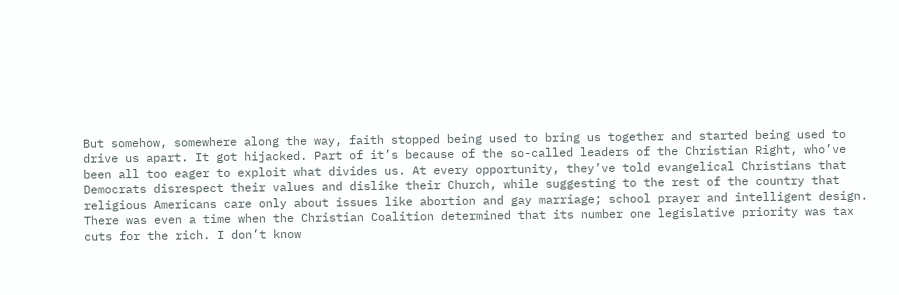But somehow, somewhere along the way, faith stopped being used to bring us together and started being used to drive us apart. It got hijacked. Part of it’s because of the so-called leaders of the Christian Right, who’ve been all too eager to exploit what divides us. At every opportunity, they’ve told evangelical Christians that Democrats disrespect their values and dislike their Church, while suggesting to the rest of the country that religious Americans care only about issues like abortion and gay marriage; school prayer and intelligent design. There was even a time when the Christian Coalition determined that its number one legislative priority was tax cuts for the rich. I don’t know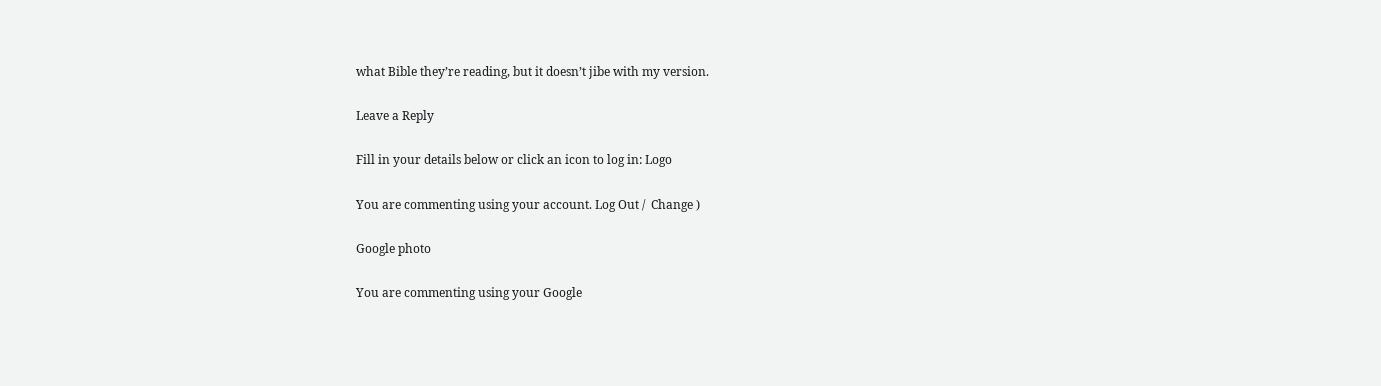what Bible they’re reading, but it doesn’t jibe with my version.

Leave a Reply

Fill in your details below or click an icon to log in: Logo

You are commenting using your account. Log Out /  Change )

Google photo

You are commenting using your Google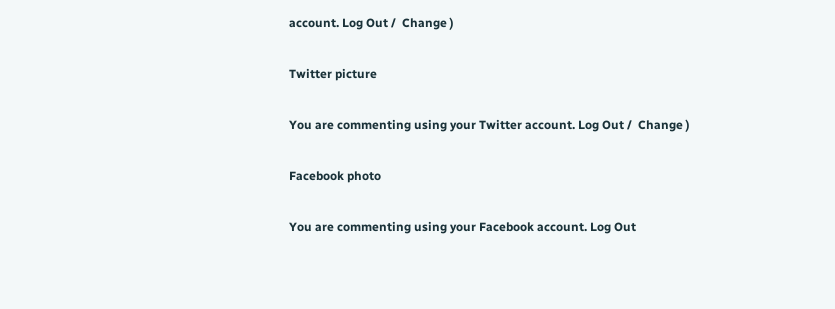account. Log Out /  Change )

Twitter picture

You are commenting using your Twitter account. Log Out /  Change )

Facebook photo

You are commenting using your Facebook account. Log Out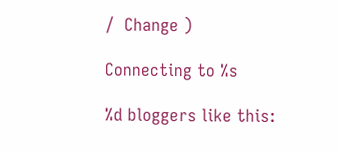/  Change )

Connecting to %s

%d bloggers like this: